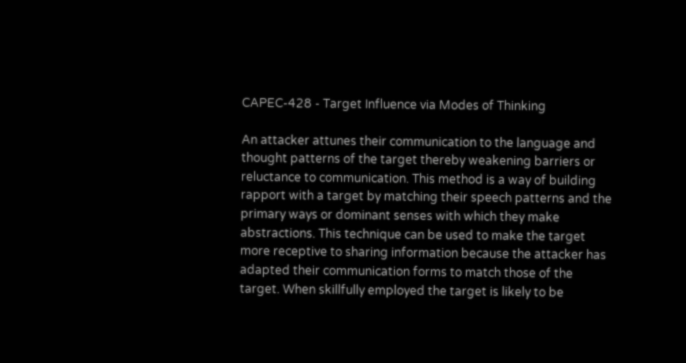CAPEC-428 - Target Influence via Modes of Thinking

An attacker attunes their communication to the language and thought patterns of the target thereby weakening barriers or reluctance to communication. This method is a way of building rapport with a target by matching their speech patterns and the primary ways or dominant senses with which they make abstractions. This technique can be used to make the target more receptive to sharing information because the attacker has adapted their communication forms to match those of the target. When skillfully employed the target is likely to be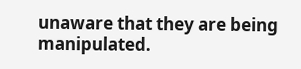unaware that they are being manipulated.